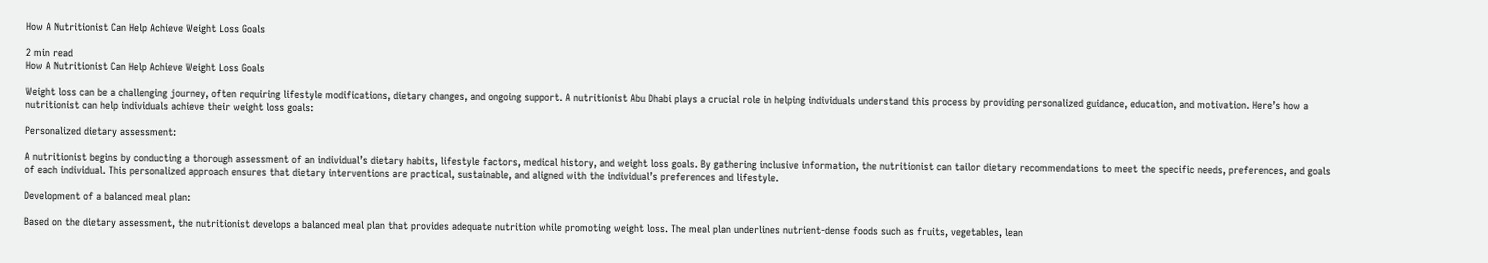How A Nutritionist Can Help Achieve Weight Loss Goals

2 min read
How A Nutritionist Can Help Achieve Weight Loss Goals

Weight loss can be a challenging journey, often requiring lifestyle modifications, dietary changes, and ongoing support. A nutritionist Abu Dhabi plays a crucial role in helping individuals understand this process by providing personalized guidance, education, and motivation. Here’s how a nutritionist can help individuals achieve their weight loss goals:

Personalized dietary assessment:

A nutritionist begins by conducting a thorough assessment of an individual’s dietary habits, lifestyle factors, medical history, and weight loss goals. By gathering inclusive information, the nutritionist can tailor dietary recommendations to meet the specific needs, preferences, and goals of each individual. This personalized approach ensures that dietary interventions are practical, sustainable, and aligned with the individual’s preferences and lifestyle.

Development of a balanced meal plan:

Based on the dietary assessment, the nutritionist develops a balanced meal plan that provides adequate nutrition while promoting weight loss. The meal plan underlines nutrient-dense foods such as fruits, vegetables, lean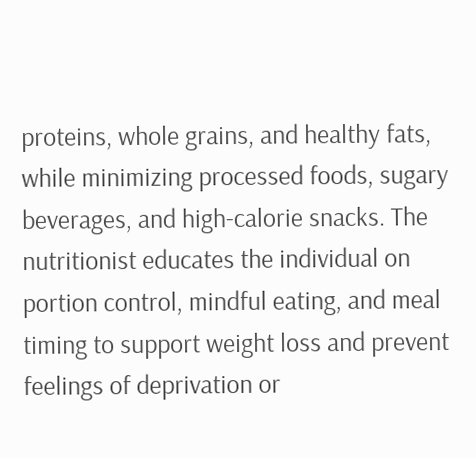proteins, whole grains, and healthy fats, while minimizing processed foods, sugary beverages, and high-calorie snacks. The nutritionist educates the individual on portion control, mindful eating, and meal timing to support weight loss and prevent feelings of deprivation or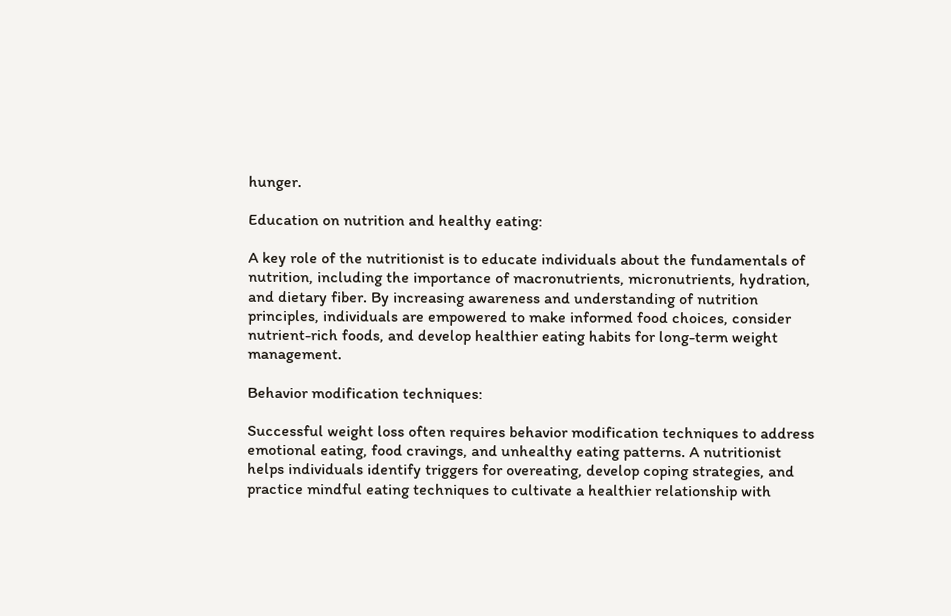hunger.

Education on nutrition and healthy eating:

A key role of the nutritionist is to educate individuals about the fundamentals of nutrition, including the importance of macronutrients, micronutrients, hydration, and dietary fiber. By increasing awareness and understanding of nutrition principles, individuals are empowered to make informed food choices, consider nutrient-rich foods, and develop healthier eating habits for long-term weight management.

Behavior modification techniques:

Successful weight loss often requires behavior modification techniques to address emotional eating, food cravings, and unhealthy eating patterns. A nutritionist helps individuals identify triggers for overeating, develop coping strategies, and practice mindful eating techniques to cultivate a healthier relationship with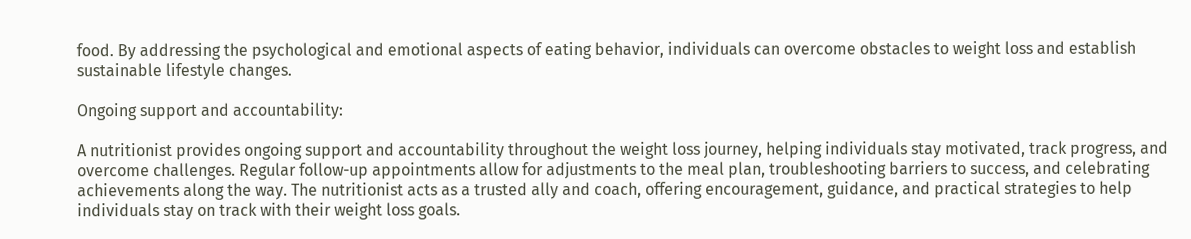food. By addressing the psychological and emotional aspects of eating behavior, individuals can overcome obstacles to weight loss and establish sustainable lifestyle changes.

Ongoing support and accountability:

A nutritionist provides ongoing support and accountability throughout the weight loss journey, helping individuals stay motivated, track progress, and overcome challenges. Regular follow-up appointments allow for adjustments to the meal plan, troubleshooting barriers to success, and celebrating achievements along the way. The nutritionist acts as a trusted ally and coach, offering encouragement, guidance, and practical strategies to help individuals stay on track with their weight loss goals.